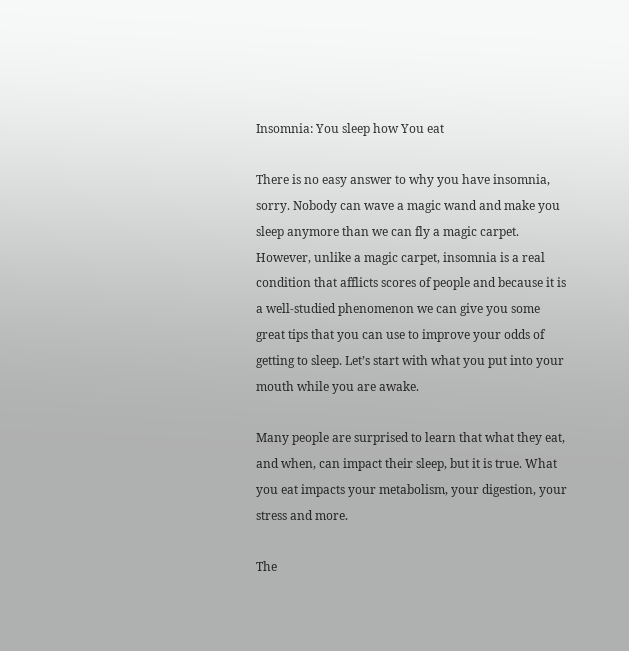Insomnia: You sleep how You eat

There is no easy answer to why you have insomnia, sorry. Nobody can wave a magic wand and make you sleep anymore than we can fly a magic carpet. However, unlike a magic carpet, insomnia is a real condition that afflicts scores of people and because it is a well-studied phenomenon we can give you some great tips that you can use to improve your odds of getting to sleep. Let’s start with what you put into your mouth while you are awake.

Many people are surprised to learn that what they eat, and when, can impact their sleep, but it is true. What you eat impacts your metabolism, your digestion, your stress and more.

The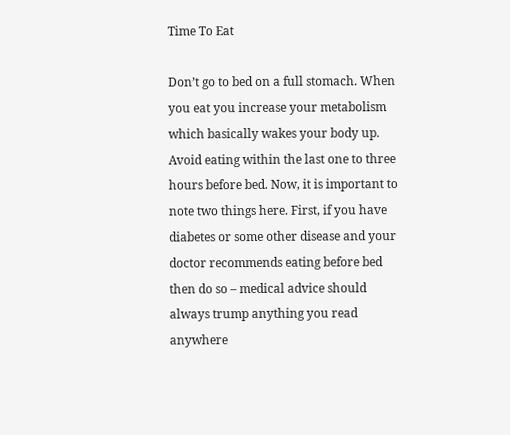Time To Eat

Don’t go to bed on a full stomach. When you eat you increase your metabolism which basically wakes your body up. Avoid eating within the last one to three hours before bed. Now, it is important to note two things here. First, if you have diabetes or some other disease and your doctor recommends eating before bed then do so – medical advice should always trump anything you read anywhere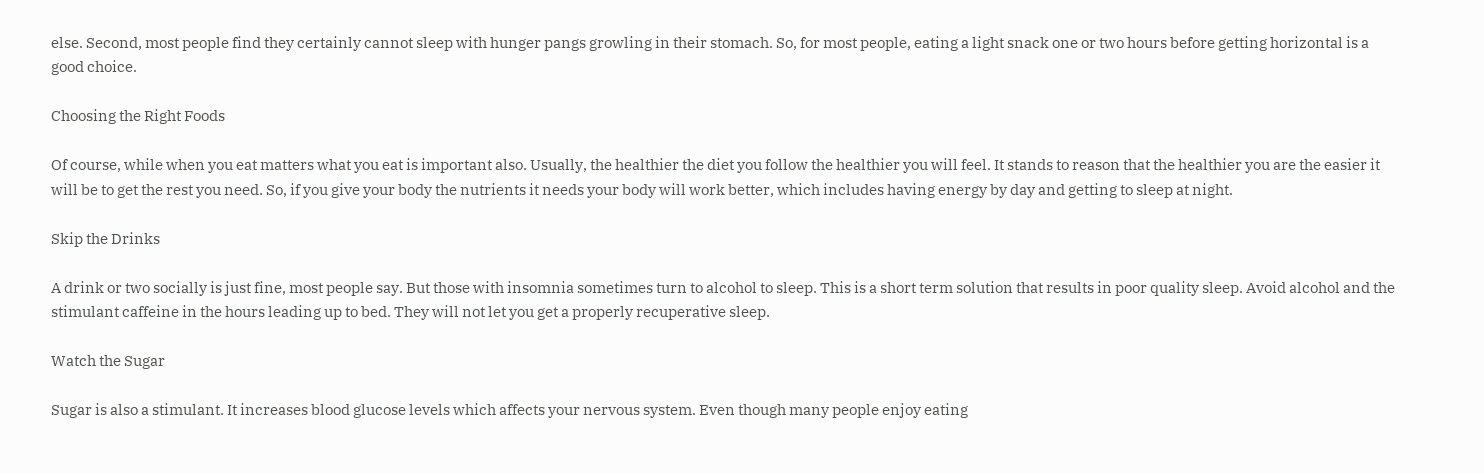else. Second, most people find they certainly cannot sleep with hunger pangs growling in their stomach. So, for most people, eating a light snack one or two hours before getting horizontal is a good choice.

Choosing the Right Foods

Of course, while when you eat matters what you eat is important also. Usually, the healthier the diet you follow the healthier you will feel. It stands to reason that the healthier you are the easier it will be to get the rest you need. So, if you give your body the nutrients it needs your body will work better, which includes having energy by day and getting to sleep at night.

Skip the Drinks

A drink or two socially is just fine, most people say. But those with insomnia sometimes turn to alcohol to sleep. This is a short term solution that results in poor quality sleep. Avoid alcohol and the stimulant caffeine in the hours leading up to bed. They will not let you get a properly recuperative sleep.

Watch the Sugar

Sugar is also a stimulant. It increases blood glucose levels which affects your nervous system. Even though many people enjoy eating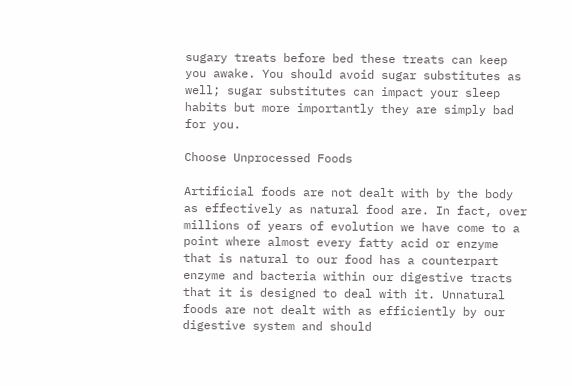sugary treats before bed these treats can keep you awake. You should avoid sugar substitutes as well; sugar substitutes can impact your sleep habits but more importantly they are simply bad for you.

Choose Unprocessed Foods

Artificial foods are not dealt with by the body as effectively as natural food are. In fact, over millions of years of evolution we have come to a point where almost every fatty acid or enzyme that is natural to our food has a counterpart enzyme and bacteria within our digestive tracts that it is designed to deal with it. Unnatural foods are not dealt with as efficiently by our digestive system and should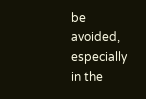be avoided, especially in the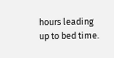hours leading up to bed time.